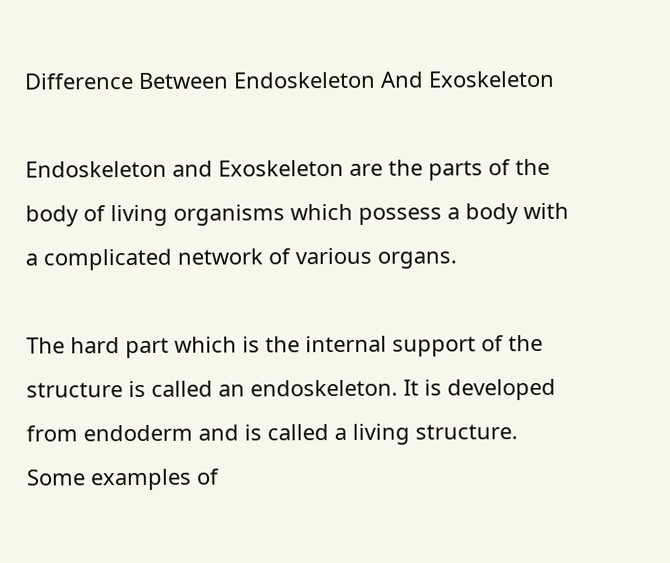Difference Between Endoskeleton And Exoskeleton

Endoskeleton and Exoskeleton are the parts of the body of living organisms which possess a body with a complicated network of various organs.

The hard part which is the internal support of the structure is called an endoskeleton. It is developed from endoderm and is called a living structure. Some examples of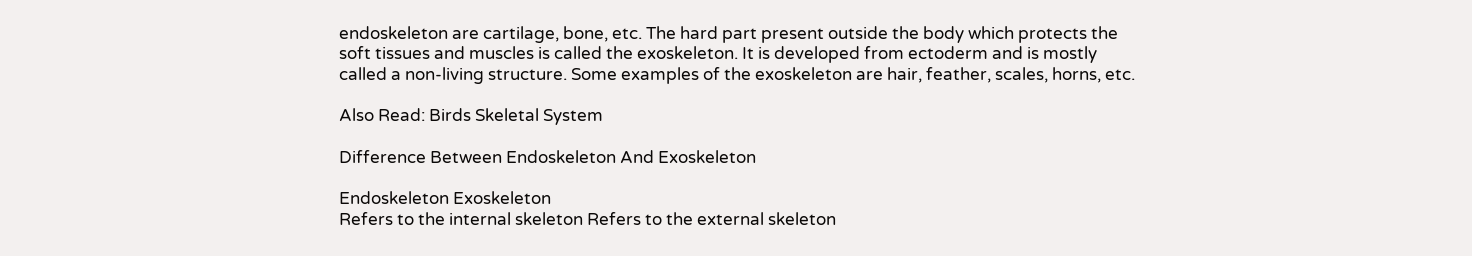endoskeleton are cartilage, bone, etc. The hard part present outside the body which protects the soft tissues and muscles is called the exoskeleton. It is developed from ectoderm and is mostly called a non-living structure. Some examples of the exoskeleton are hair, feather, scales, horns, etc.

Also Read: Birds Skeletal System

Difference Between Endoskeleton And Exoskeleton

Endoskeleton Exoskeleton
Refers to the internal skeleton Refers to the external skeleton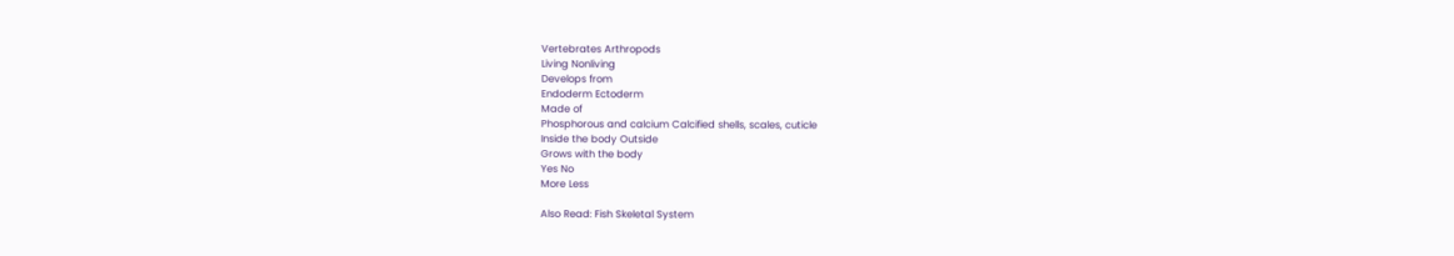Vertebrates Arthropods
Living Nonliving
Develops from
Endoderm Ectoderm
Made of
Phosphorous and calcium Calcified shells, scales, cuticle
Inside the body Outside
Grows with the body
Yes No
More Less

Also Read: Fish Skeletal System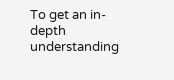To get an in-depth understanding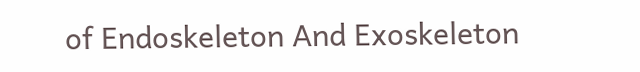of Endoskeleton And Exoskeleton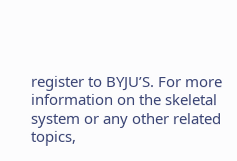register to BYJU’S. For more information on the skeletal system or any other related topics,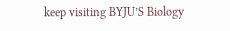keep visiting BYJU’S Biology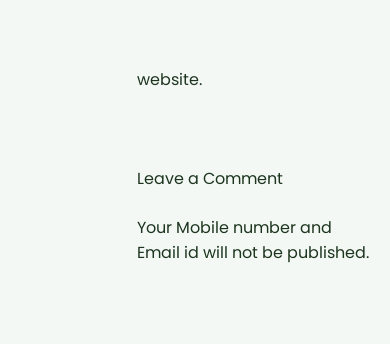website.



Leave a Comment

Your Mobile number and Email id will not be published.